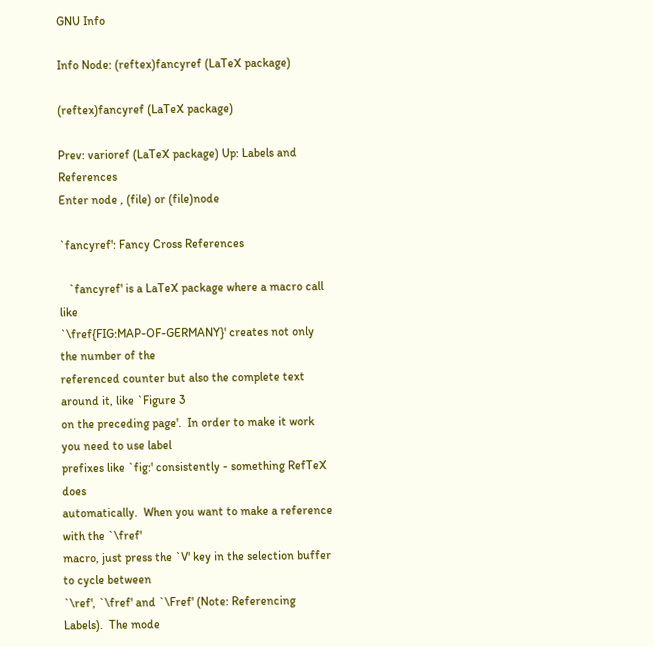GNU Info

Info Node: (reftex)fancyref (LaTeX package)

(reftex)fancyref (LaTeX package)

Prev: varioref (LaTeX package) Up: Labels and References
Enter node , (file) or (file)node

`fancyref': Fancy Cross References

   `fancyref' is a LaTeX package where a macro call like
`\fref{FIG:MAP-OF-GERMANY}' creates not only the number of the
referenced counter but also the complete text around it, like `Figure 3
on the preceding page'.  In order to make it work you need to use label
prefixes like `fig:' consistently - something RefTeX does
automatically.  When you want to make a reference with the `\fref'
macro, just press the `V' key in the selection buffer to cycle between
`\ref', `\fref' and `\Fref' (Note: Referencing Labels).  The mode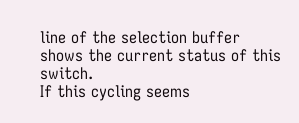line of the selection buffer shows the current status of this switch.
If this cycling seems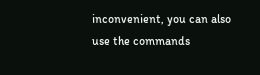inconvenient, you can also use the commands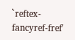`reftex-fancyref-fref'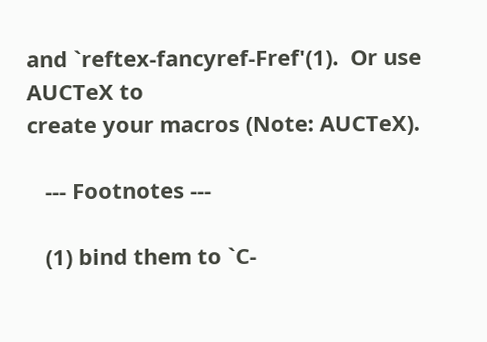and `reftex-fancyref-Fref'(1).  Or use AUCTeX to
create your macros (Note: AUCTeX).

   --- Footnotes ---

   (1) bind them to `C-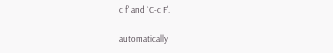c f' and `C-c F'.

automatically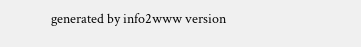generated by info2www version